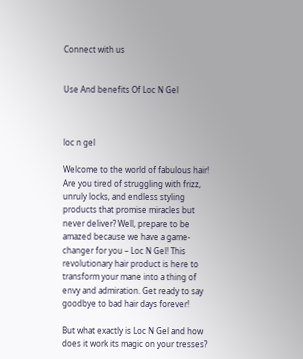Connect with us


Use And benefits Of Loc N Gel



loc n gel

Welcome to the world of fabulous hair! Are you tired of struggling with frizz, unruly locks, and endless styling products that promise miracles but never deliver? Well, prepare to be amazed because we have a game-changer for you – Loc N Gel! This revolutionary hair product is here to transform your mane into a thing of envy and admiration. Get ready to say goodbye to bad hair days forever!

But what exactly is Loc N Gel and how does it work its magic on your tresses?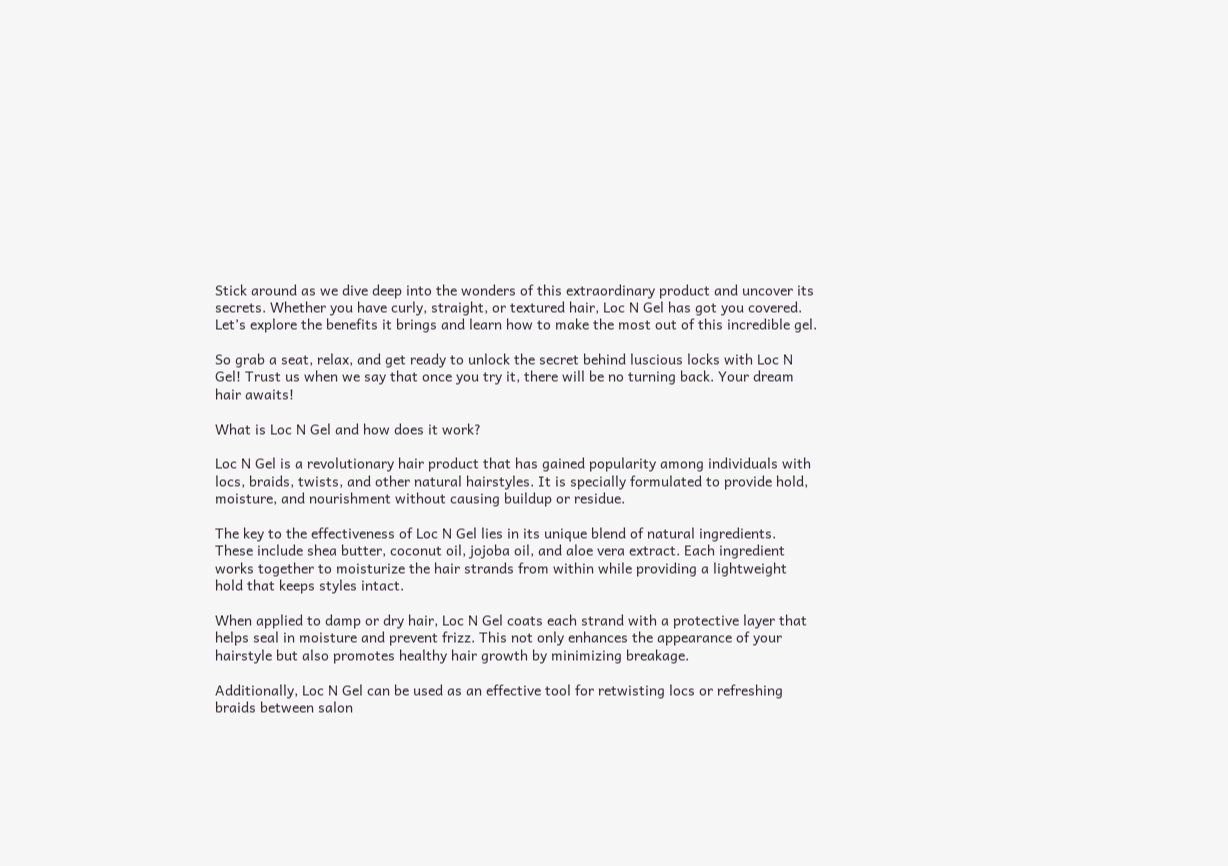Stick around as we dive deep into the wonders of this extraordinary product and uncover its secrets. Whether you have curly, straight, or textured hair, Loc N Gel has got you covered. Let’s explore the benefits it brings and learn how to make the most out of this incredible gel.

So grab a seat, relax, and get ready to unlock the secret behind luscious locks with Loc N Gel! Trust us when we say that once you try it, there will be no turning back. Your dream hair awaits!

What is Loc N Gel and how does it work?

Loc N Gel is a revolutionary hair product that has gained popularity among individuals with locs, braids, twists, and other natural hairstyles. It is specially formulated to provide hold, moisture, and nourishment without causing buildup or residue.

The key to the effectiveness of Loc N Gel lies in its unique blend of natural ingredients. These include shea butter, coconut oil, jojoba oil, and aloe vera extract. Each ingredient works together to moisturize the hair strands from within while providing a lightweight hold that keeps styles intact.

When applied to damp or dry hair, Loc N Gel coats each strand with a protective layer that helps seal in moisture and prevent frizz. This not only enhances the appearance of your hairstyle but also promotes healthy hair growth by minimizing breakage.

Additionally, Loc N Gel can be used as an effective tool for retwisting locs or refreshing braids between salon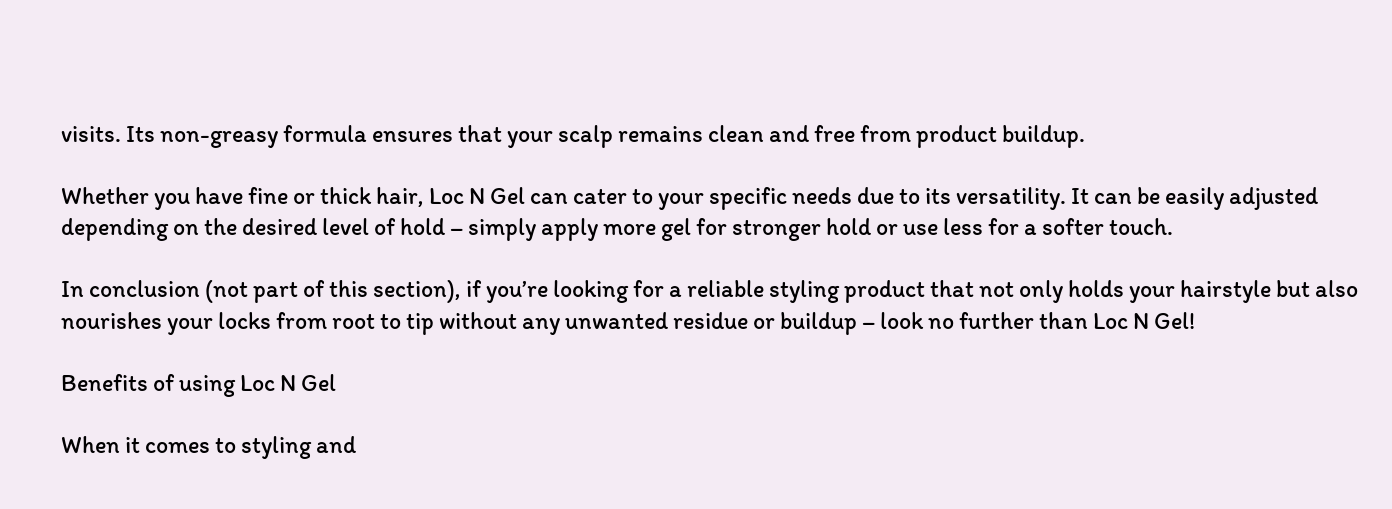visits. Its non-greasy formula ensures that your scalp remains clean and free from product buildup.

Whether you have fine or thick hair, Loc N Gel can cater to your specific needs due to its versatility. It can be easily adjusted depending on the desired level of hold – simply apply more gel for stronger hold or use less for a softer touch.

In conclusion (not part of this section), if you’re looking for a reliable styling product that not only holds your hairstyle but also nourishes your locks from root to tip without any unwanted residue or buildup – look no further than Loc N Gel!

Benefits of using Loc N Gel

When it comes to styling and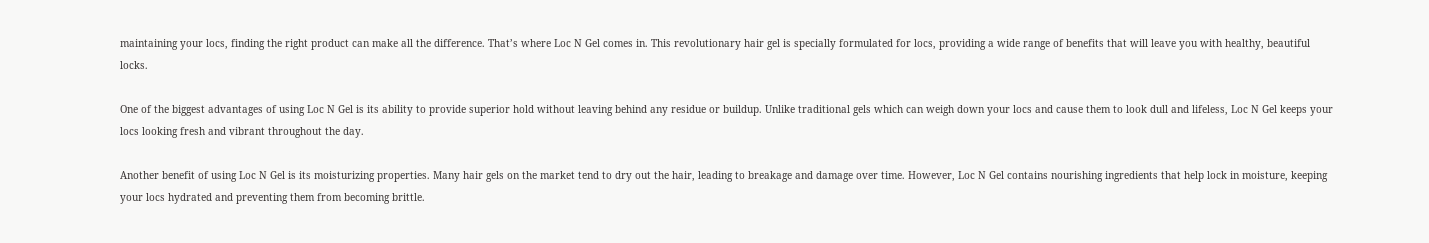maintaining your locs, finding the right product can make all the difference. That’s where Loc N Gel comes in. This revolutionary hair gel is specially formulated for locs, providing a wide range of benefits that will leave you with healthy, beautiful locks.

One of the biggest advantages of using Loc N Gel is its ability to provide superior hold without leaving behind any residue or buildup. Unlike traditional gels which can weigh down your locs and cause them to look dull and lifeless, Loc N Gel keeps your locs looking fresh and vibrant throughout the day.

Another benefit of using Loc N Gel is its moisturizing properties. Many hair gels on the market tend to dry out the hair, leading to breakage and damage over time. However, Loc N Gel contains nourishing ingredients that help lock in moisture, keeping your locs hydrated and preventing them from becoming brittle.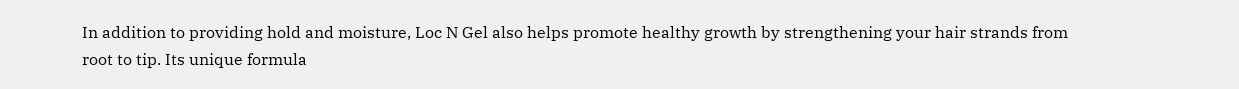In addition to providing hold and moisture, Loc N Gel also helps promote healthy growth by strengthening your hair strands from root to tip. Its unique formula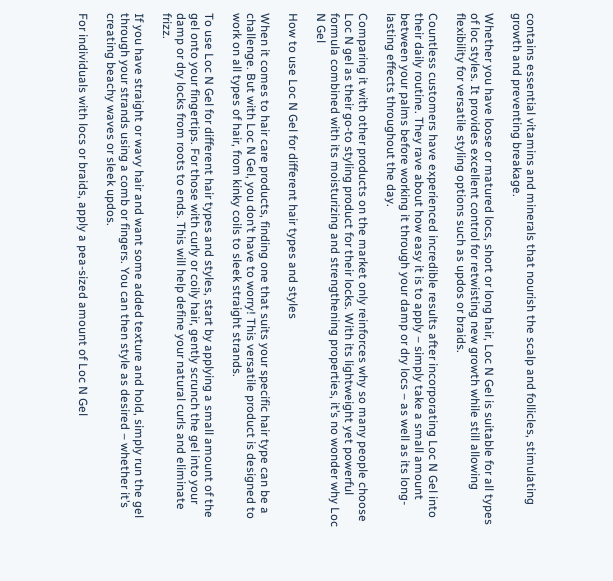contains essential vitamins and minerals that nourish the scalp and follicles, stimulating growth and preventing breakage.

Whether you have loose or matured locs, short or long hair, Loc N Gel is suitable for all types of loc styles. It provides excellent control for retwisting new growth while still allowing flexibility for versatile styling options such as updos or braids.

Countless customers have experienced incredible results after incorporating Loc N Gel into their daily routine. They rave about how easy it is to apply – simply take a small amount between your palms before working it through your damp or dry locs – as well as its long-lasting effects throughout the day.

Comparing it with other products on the market only reinforces why so many people choose Loc N gel as their go-to styling product for their locks. With its lightweight yet powerful formula combined with its moisturizing and strengthening properties, it’s no wonder why Loc N Gel

How to use Loc N Gel for different hair types and styles

When it comes to hair care products, finding one that suits your specific hair type can be a challenge. But with Loc N Gel, you don’t have to worry! This versatile product is designed to work on all types of hair, from kinky coils to sleek straight strands.

To use Loc N Gel for different hair types and styles, start by applying a small amount of the gel onto your fingertips. For those with curly or coily hair, gently scrunch the gel into your damp or dry locks from roots to ends. This will help define your natural curls and eliminate frizz.

If you have straight or wavy hair and want some added texture and hold, simply run the gel through your strands using a comb or fingers. You can then style as desired – whether it’s creating beachy waves or sleek updos.

For individuals with locs or braids, apply a pea-sized amount of Loc N Gel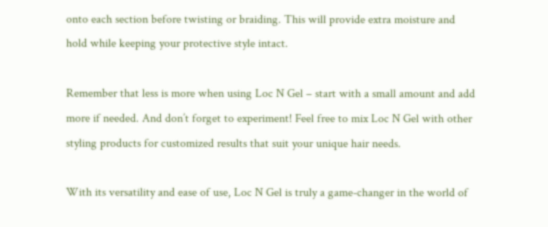onto each section before twisting or braiding. This will provide extra moisture and hold while keeping your protective style intact.

Remember that less is more when using Loc N Gel – start with a small amount and add more if needed. And don’t forget to experiment! Feel free to mix Loc N Gel with other styling products for customized results that suit your unique hair needs.

With its versatility and ease of use, Loc N Gel is truly a game-changer in the world of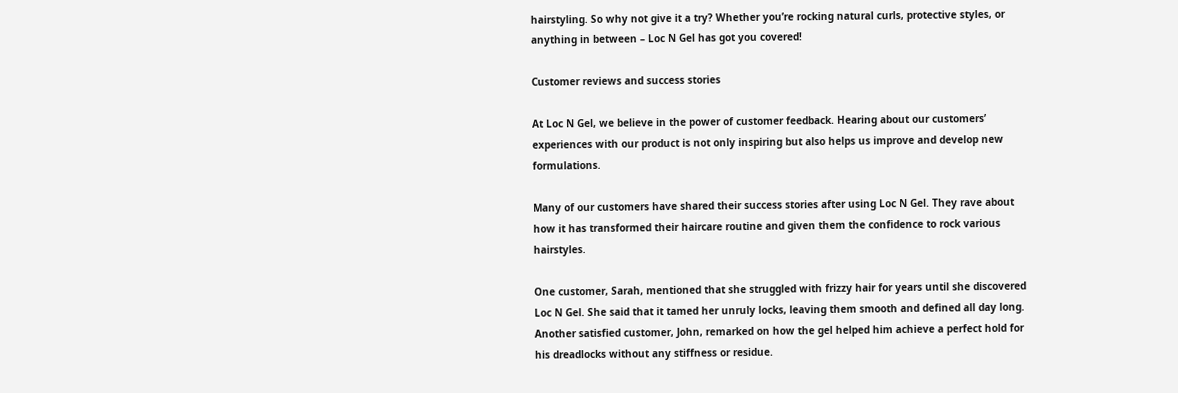hairstyling. So why not give it a try? Whether you’re rocking natural curls, protective styles, or anything in between – Loc N Gel has got you covered!

Customer reviews and success stories

At Loc N Gel, we believe in the power of customer feedback. Hearing about our customers’ experiences with our product is not only inspiring but also helps us improve and develop new formulations.

Many of our customers have shared their success stories after using Loc N Gel. They rave about how it has transformed their haircare routine and given them the confidence to rock various hairstyles.

One customer, Sarah, mentioned that she struggled with frizzy hair for years until she discovered Loc N Gel. She said that it tamed her unruly locks, leaving them smooth and defined all day long. Another satisfied customer, John, remarked on how the gel helped him achieve a perfect hold for his dreadlocks without any stiffness or residue.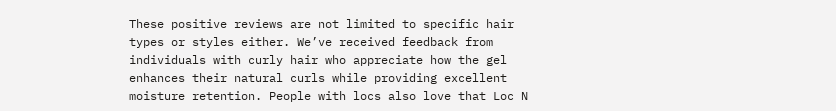These positive reviews are not limited to specific hair types or styles either. We’ve received feedback from individuals with curly hair who appreciate how the gel enhances their natural curls while providing excellent moisture retention. People with locs also love that Loc N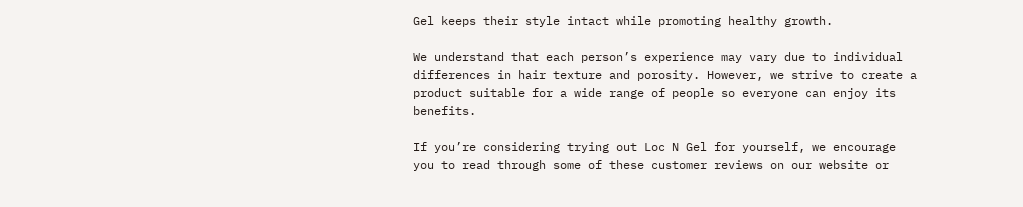Gel keeps their style intact while promoting healthy growth.

We understand that each person’s experience may vary due to individual differences in hair texture and porosity. However, we strive to create a product suitable for a wide range of people so everyone can enjoy its benefits.

If you’re considering trying out Loc N Gel for yourself, we encourage you to read through some of these customer reviews on our website or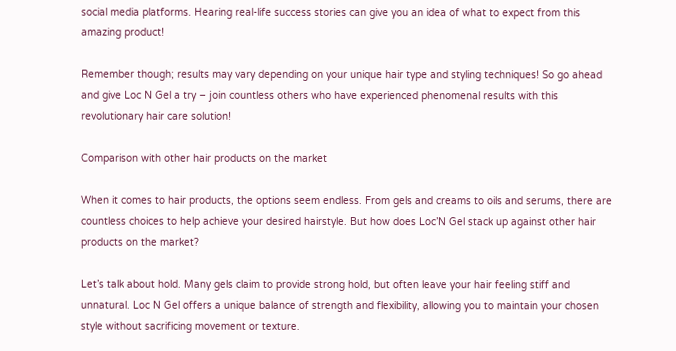social media platforms. Hearing real-life success stories can give you an idea of what to expect from this amazing product!

Remember though; results may vary depending on your unique hair type and styling techniques! So go ahead and give Loc N Gel a try – join countless others who have experienced phenomenal results with this revolutionary hair care solution!

Comparison with other hair products on the market

When it comes to hair products, the options seem endless. From gels and creams to oils and serums, there are countless choices to help achieve your desired hairstyle. But how does Loc’N Gel stack up against other hair products on the market?

Let’s talk about hold. Many gels claim to provide strong hold, but often leave your hair feeling stiff and unnatural. Loc N Gel offers a unique balance of strength and flexibility, allowing you to maintain your chosen style without sacrificing movement or texture.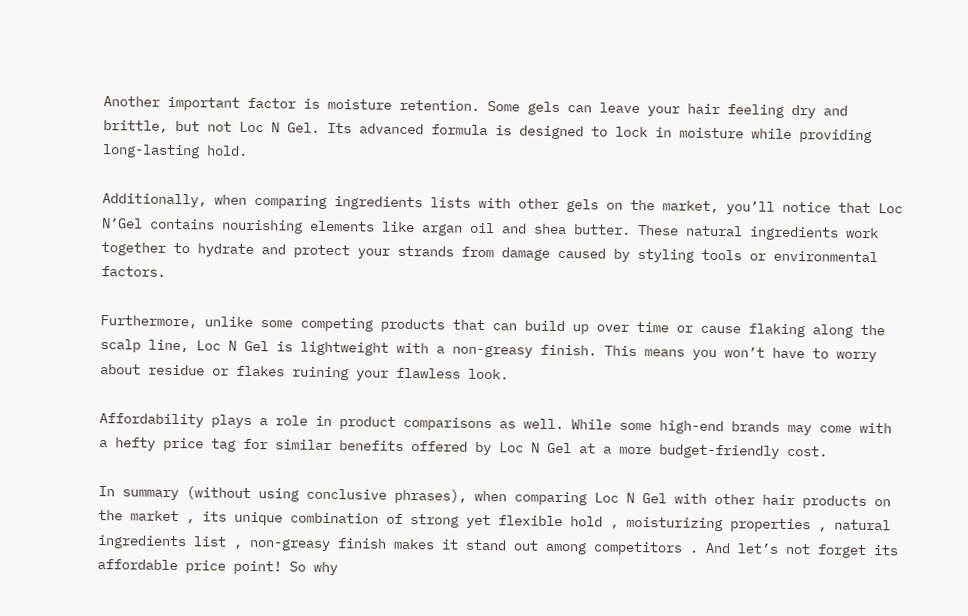Another important factor is moisture retention. Some gels can leave your hair feeling dry and brittle, but not Loc N Gel. Its advanced formula is designed to lock in moisture while providing long-lasting hold.

Additionally, when comparing ingredients lists with other gels on the market, you’ll notice that Loc N’Gel contains nourishing elements like argan oil and shea butter. These natural ingredients work together to hydrate and protect your strands from damage caused by styling tools or environmental factors.

Furthermore, unlike some competing products that can build up over time or cause flaking along the scalp line, Loc N Gel is lightweight with a non-greasy finish. This means you won’t have to worry about residue or flakes ruining your flawless look.

Affordability plays a role in product comparisons as well. While some high-end brands may come with a hefty price tag for similar benefits offered by Loc N Gel at a more budget-friendly cost.

In summary (without using conclusive phrases), when comparing Loc N Gel with other hair products on the market , its unique combination of strong yet flexible hold , moisturizing properties , natural ingredients list , non-greasy finish makes it stand out among competitors . And let’s not forget its affordable price point! So why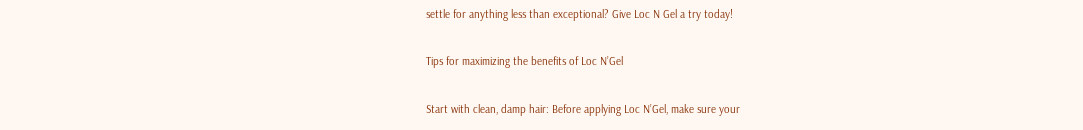settle for anything less than exceptional? Give Loc N Gel a try today!

Tips for maximizing the benefits of Loc N’Gel

Start with clean, damp hair: Before applying Loc N’Gel, make sure your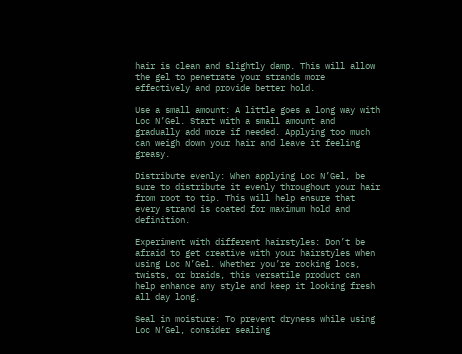hair is clean and slightly damp. This will allow the gel to penetrate your strands more effectively and provide better hold.

Use a small amount: A little goes a long way with Loc N’Gel. Start with a small amount and gradually add more if needed. Applying too much can weigh down your hair and leave it feeling greasy.

Distribute evenly: When applying Loc N’Gel, be sure to distribute it evenly throughout your hair from root to tip. This will help ensure that every strand is coated for maximum hold and definition.

Experiment with different hairstyles: Don’t be afraid to get creative with your hairstyles when using Loc N’Gel. Whether you’re rocking locs, twists, or braids, this versatile product can help enhance any style and keep it looking fresh all day long.

Seal in moisture: To prevent dryness while using Loc N’Gel, consider sealing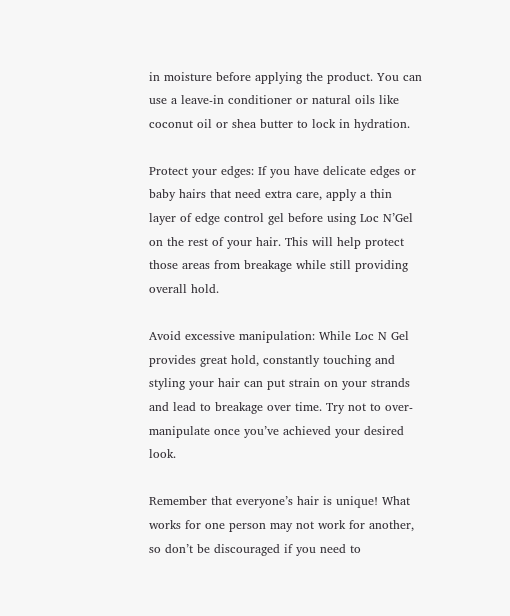in moisture before applying the product. You can use a leave-in conditioner or natural oils like coconut oil or shea butter to lock in hydration.

Protect your edges: If you have delicate edges or baby hairs that need extra care, apply a thin layer of edge control gel before using Loc N’Gel on the rest of your hair. This will help protect those areas from breakage while still providing overall hold.

Avoid excessive manipulation: While Loc N Gel provides great hold, constantly touching and styling your hair can put strain on your strands and lead to breakage over time. Try not to over-manipulate once you’ve achieved your desired look.

Remember that everyone’s hair is unique! What works for one person may not work for another, so don’t be discouraged if you need to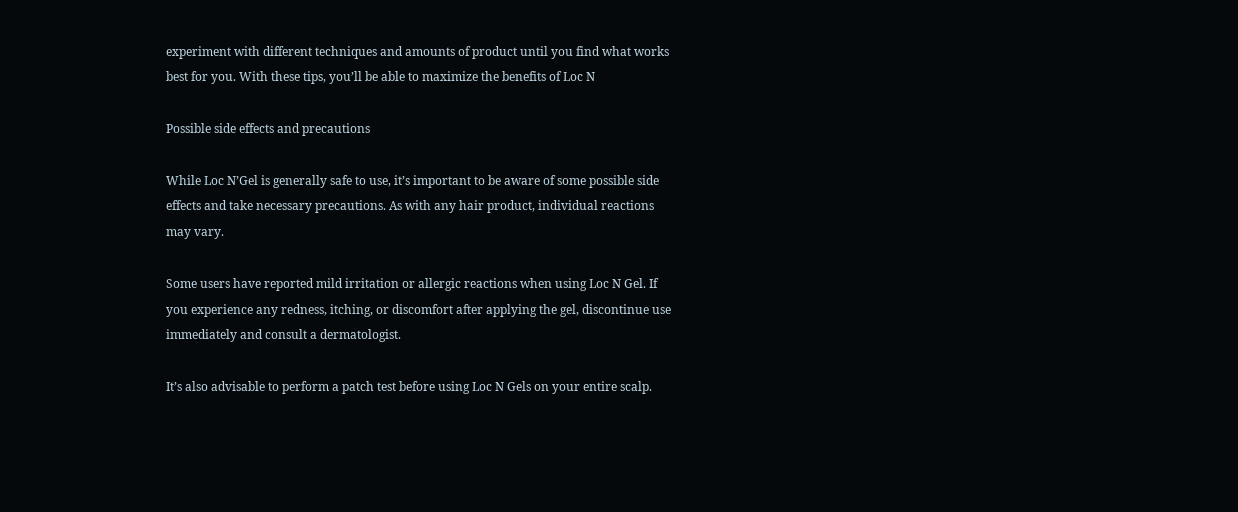experiment with different techniques and amounts of product until you find what works best for you. With these tips, you’ll be able to maximize the benefits of Loc N

Possible side effects and precautions

While Loc N’Gel is generally safe to use, it’s important to be aware of some possible side effects and take necessary precautions. As with any hair product, individual reactions may vary.

Some users have reported mild irritation or allergic reactions when using Loc N Gel. If you experience any redness, itching, or discomfort after applying the gel, discontinue use immediately and consult a dermatologist.

It’s also advisable to perform a patch test before using Loc N Gels on your entire scalp.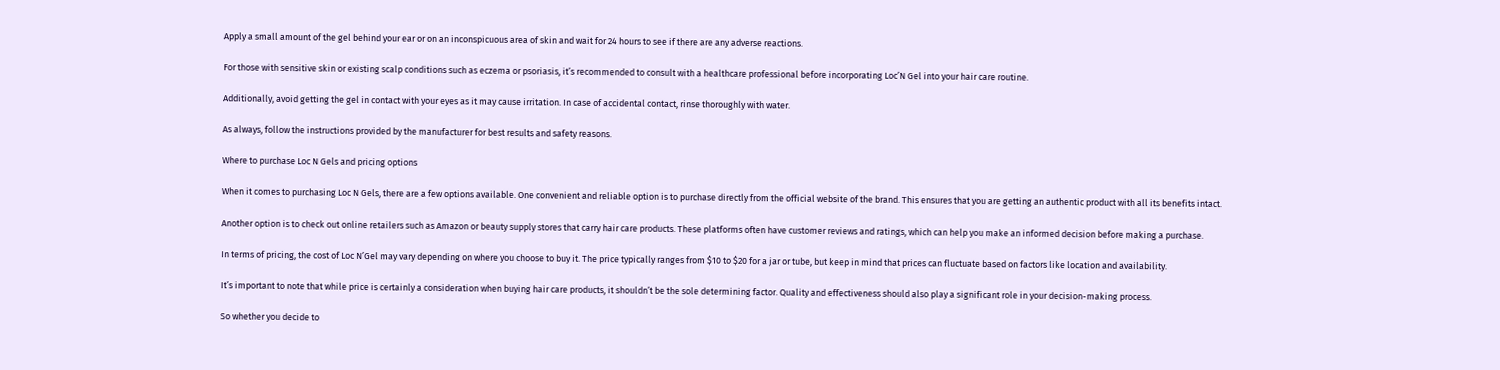Apply a small amount of the gel behind your ear or on an inconspicuous area of skin and wait for 24 hours to see if there are any adverse reactions.

For those with sensitive skin or existing scalp conditions such as eczema or psoriasis, it’s recommended to consult with a healthcare professional before incorporating Loc’N Gel into your hair care routine.

Additionally, avoid getting the gel in contact with your eyes as it may cause irritation. In case of accidental contact, rinse thoroughly with water.

As always, follow the instructions provided by the manufacturer for best results and safety reasons.

Where to purchase Loc N Gels and pricing options

When it comes to purchasing Loc N Gels, there are a few options available. One convenient and reliable option is to purchase directly from the official website of the brand. This ensures that you are getting an authentic product with all its benefits intact.

Another option is to check out online retailers such as Amazon or beauty supply stores that carry hair care products. These platforms often have customer reviews and ratings, which can help you make an informed decision before making a purchase.

In terms of pricing, the cost of Loc N’Gel may vary depending on where you choose to buy it. The price typically ranges from $10 to $20 for a jar or tube, but keep in mind that prices can fluctuate based on factors like location and availability.

It’s important to note that while price is certainly a consideration when buying hair care products, it shouldn’t be the sole determining factor. Quality and effectiveness should also play a significant role in your decision-making process.

So whether you decide to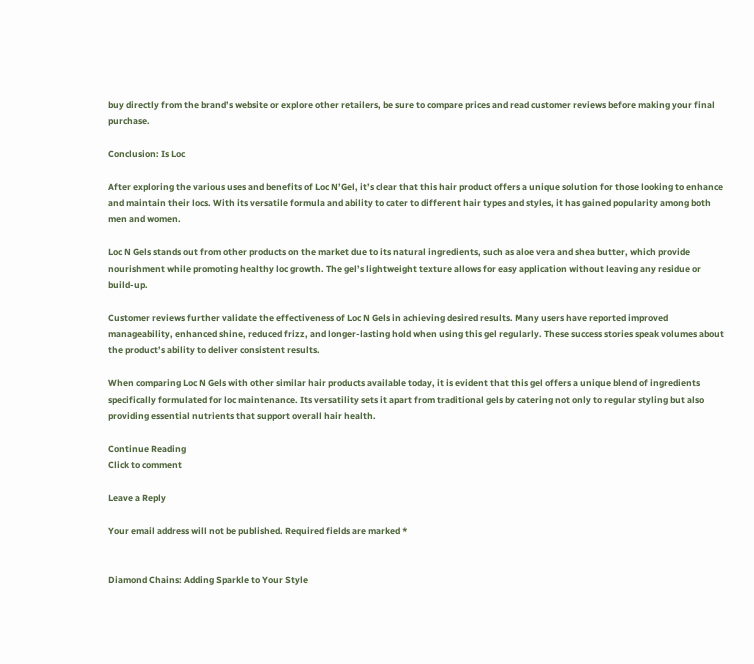buy directly from the brand’s website or explore other retailers, be sure to compare prices and read customer reviews before making your final purchase.

Conclusion: Is Loc

After exploring the various uses and benefits of Loc N’Gel, it’s clear that this hair product offers a unique solution for those looking to enhance and maintain their locs. With its versatile formula and ability to cater to different hair types and styles, it has gained popularity among both men and women.

Loc N Gels stands out from other products on the market due to its natural ingredients, such as aloe vera and shea butter, which provide nourishment while promoting healthy loc growth. The gel’s lightweight texture allows for easy application without leaving any residue or build-up.

Customer reviews further validate the effectiveness of Loc N Gels in achieving desired results. Many users have reported improved manageability, enhanced shine, reduced frizz, and longer-lasting hold when using this gel regularly. These success stories speak volumes about the product’s ability to deliver consistent results.

When comparing Loc N Gels with other similar hair products available today, it is evident that this gel offers a unique blend of ingredients specifically formulated for loc maintenance. Its versatility sets it apart from traditional gels by catering not only to regular styling but also providing essential nutrients that support overall hair health.

Continue Reading
Click to comment

Leave a Reply

Your email address will not be published. Required fields are marked *


Diamond Chains: Adding Sparkle to Your Style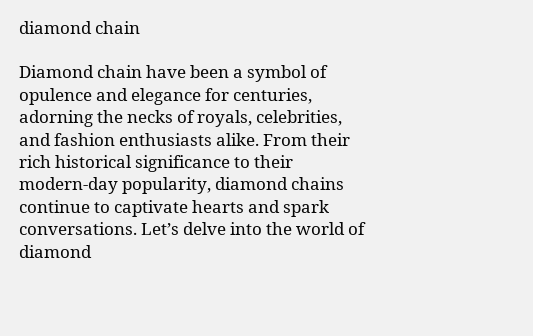diamond chain

Diamond chain have been a symbol of opulence and elegance for centuries, adorning the necks of royals, celebrities, and fashion enthusiasts alike. From their rich historical significance to their modern-day popularity, diamond chains continue to captivate hearts and spark conversations. Let’s delve into the world of diamond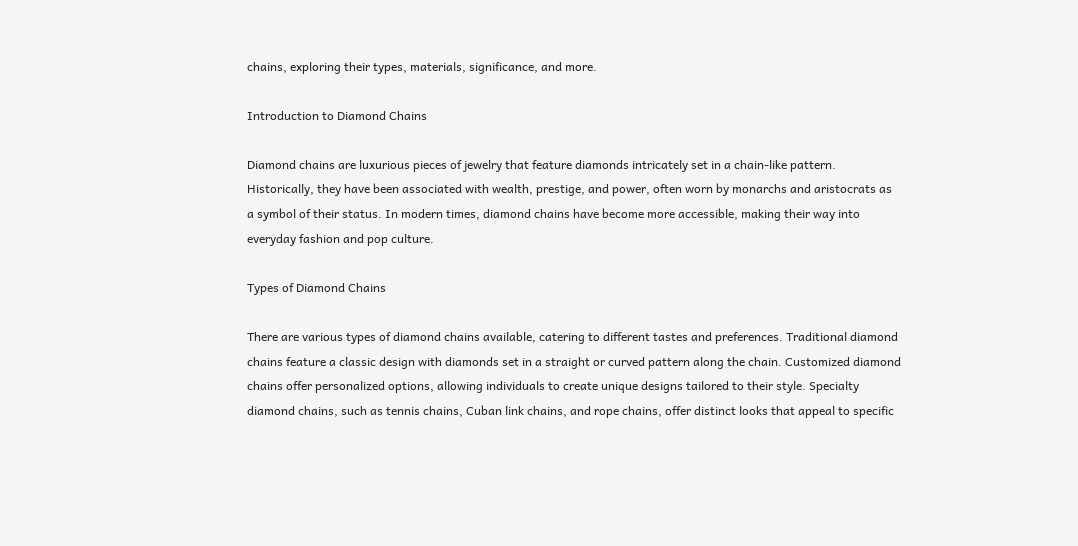chains, exploring their types, materials, significance, and more.

Introduction to Diamond Chains

Diamond chains are luxurious pieces of jewelry that feature diamonds intricately set in a chain-like pattern. Historically, they have been associated with wealth, prestige, and power, often worn by monarchs and aristocrats as a symbol of their status. In modern times, diamond chains have become more accessible, making their way into everyday fashion and pop culture.

Types of Diamond Chains

There are various types of diamond chains available, catering to different tastes and preferences. Traditional diamond chains feature a classic design with diamonds set in a straight or curved pattern along the chain. Customized diamond chains offer personalized options, allowing individuals to create unique designs tailored to their style. Specialty diamond chains, such as tennis chains, Cuban link chains, and rope chains, offer distinct looks that appeal to specific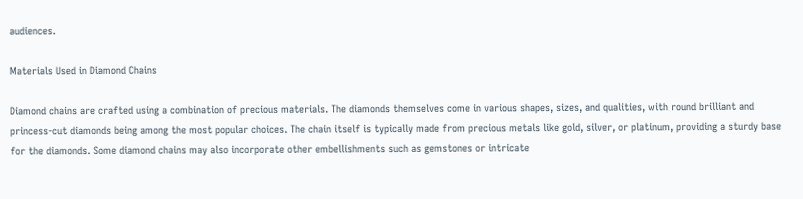audiences.

Materials Used in Diamond Chains

Diamond chains are crafted using a combination of precious materials. The diamonds themselves come in various shapes, sizes, and qualities, with round brilliant and princess-cut diamonds being among the most popular choices. The chain itself is typically made from precious metals like gold, silver, or platinum, providing a sturdy base for the diamonds. Some diamond chains may also incorporate other embellishments such as gemstones or intricate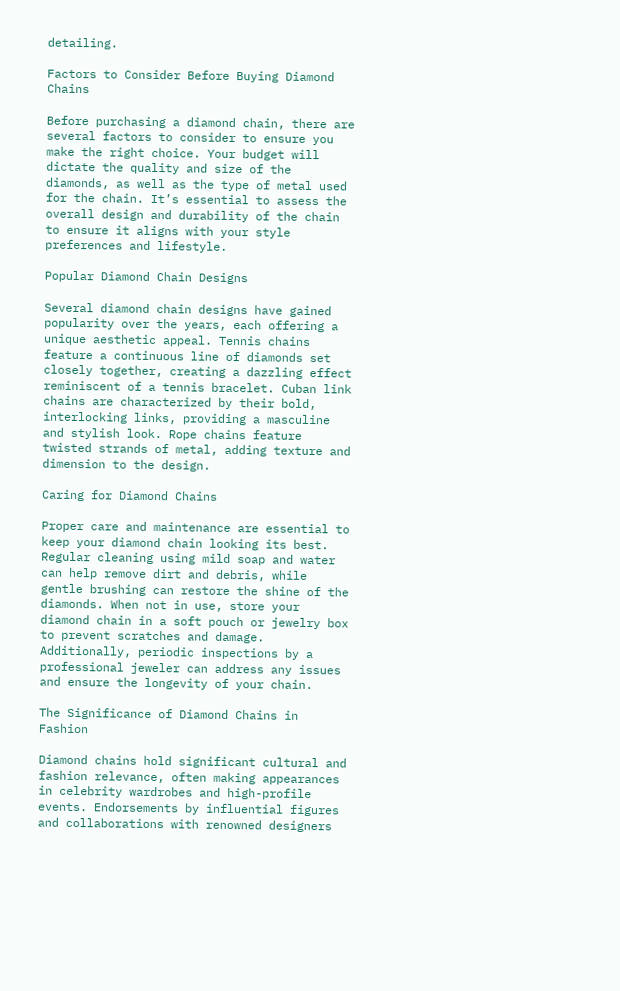detailing.

Factors to Consider Before Buying Diamond Chains

Before purchasing a diamond chain, there are several factors to consider to ensure you make the right choice. Your budget will dictate the quality and size of the diamonds, as well as the type of metal used for the chain. It’s essential to assess the overall design and durability of the chain to ensure it aligns with your style preferences and lifestyle.

Popular Diamond Chain Designs

Several diamond chain designs have gained popularity over the years, each offering a unique aesthetic appeal. Tennis chains feature a continuous line of diamonds set closely together, creating a dazzling effect reminiscent of a tennis bracelet. Cuban link chains are characterized by their bold, interlocking links, providing a masculine and stylish look. Rope chains feature twisted strands of metal, adding texture and dimension to the design.

Caring for Diamond Chains

Proper care and maintenance are essential to keep your diamond chain looking its best. Regular cleaning using mild soap and water can help remove dirt and debris, while gentle brushing can restore the shine of the diamonds. When not in use, store your diamond chain in a soft pouch or jewelry box to prevent scratches and damage. Additionally, periodic inspections by a professional jeweler can address any issues and ensure the longevity of your chain.

The Significance of Diamond Chains in Fashion

Diamond chains hold significant cultural and fashion relevance, often making appearances in celebrity wardrobes and high-profile events. Endorsements by influential figures and collaborations with renowned designers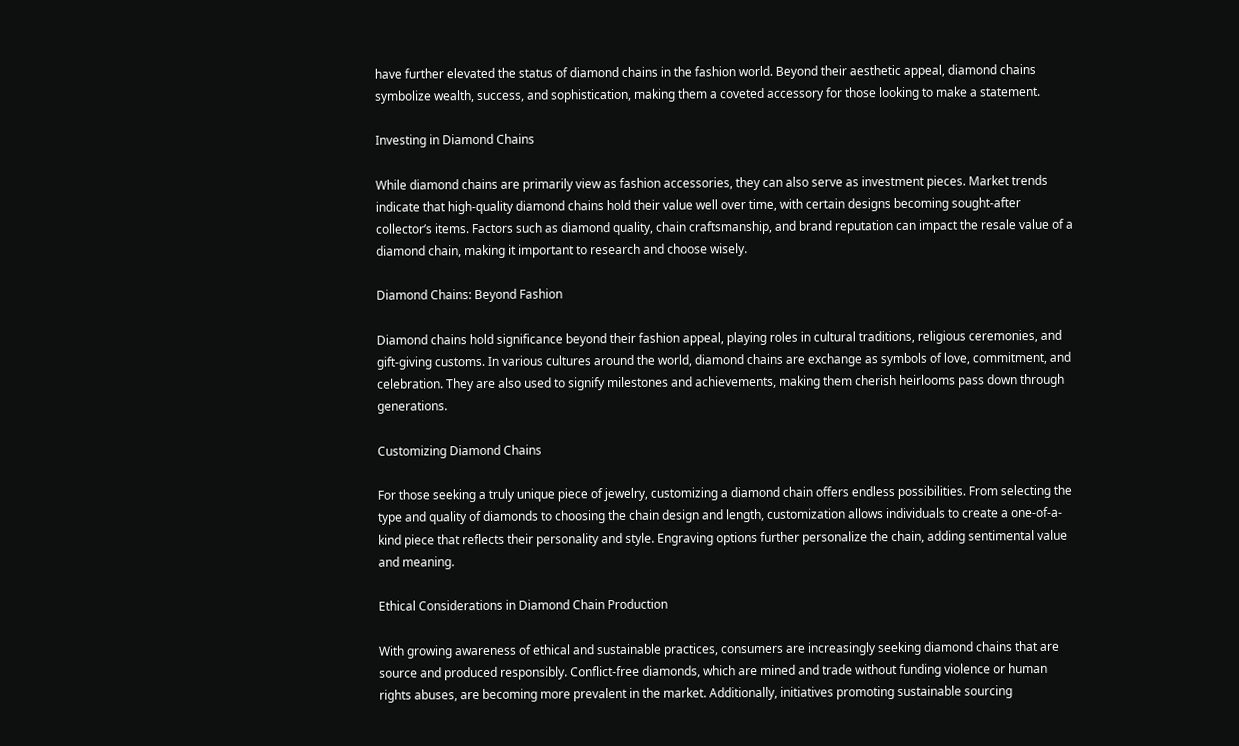have further elevated the status of diamond chains in the fashion world. Beyond their aesthetic appeal, diamond chains symbolize wealth, success, and sophistication, making them a coveted accessory for those looking to make a statement.

Investing in Diamond Chains

While diamond chains are primarily view as fashion accessories, they can also serve as investment pieces. Market trends indicate that high-quality diamond chains hold their value well over time, with certain designs becoming sought-after collector’s items. Factors such as diamond quality, chain craftsmanship, and brand reputation can impact the resale value of a diamond chain, making it important to research and choose wisely.

Diamond Chains: Beyond Fashion

Diamond chains hold significance beyond their fashion appeal, playing roles in cultural traditions, religious ceremonies, and gift-giving customs. In various cultures around the world, diamond chains are exchange as symbols of love, commitment, and celebration. They are also used to signify milestones and achievements, making them cherish heirlooms pass down through generations.

Customizing Diamond Chains

For those seeking a truly unique piece of jewelry, customizing a diamond chain offers endless possibilities. From selecting the type and quality of diamonds to choosing the chain design and length, customization allows individuals to create a one-of-a-kind piece that reflects their personality and style. Engraving options further personalize the chain, adding sentimental value and meaning.

Ethical Considerations in Diamond Chain Production

With growing awareness of ethical and sustainable practices, consumers are increasingly seeking diamond chains that are source and produced responsibly. Conflict-free diamonds, which are mined and trade without funding violence or human rights abuses, are becoming more prevalent in the market. Additionally, initiatives promoting sustainable sourcing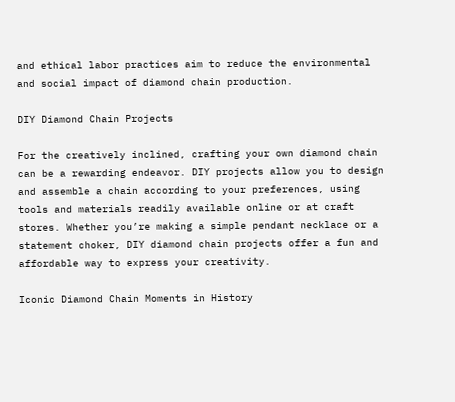and ethical labor practices aim to reduce the environmental and social impact of diamond chain production.

DIY Diamond Chain Projects

For the creatively inclined, crafting your own diamond chain can be a rewarding endeavor. DIY projects allow you to design and assemble a chain according to your preferences, using tools and materials readily available online or at craft stores. Whether you’re making a simple pendant necklace or a statement choker, DIY diamond chain projects offer a fun and affordable way to express your creativity.

Iconic Diamond Chain Moments in History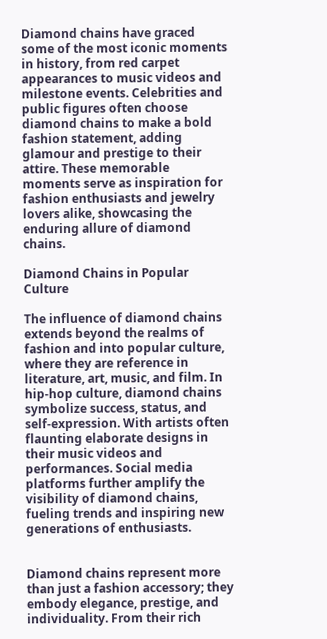Diamond chains have graced some of the most iconic moments in history, from red carpet appearances to music videos and milestone events. Celebrities and public figures often choose diamond chains to make a bold fashion statement, adding glamour and prestige to their attire. These memorable moments serve as inspiration for fashion enthusiasts and jewelry lovers alike, showcasing the enduring allure of diamond chains.

Diamond Chains in Popular Culture

The influence of diamond chains extends beyond the realms of fashion and into popular culture, where they are reference in literature, art, music, and film. In hip-hop culture, diamond chains symbolize success, status, and self-expression. With artists often flaunting elaborate designs in their music videos and performances. Social media platforms further amplify the visibility of diamond chains, fueling trends and inspiring new generations of enthusiasts.


Diamond chains represent more than just a fashion accessory; they embody elegance, prestige, and individuality. From their rich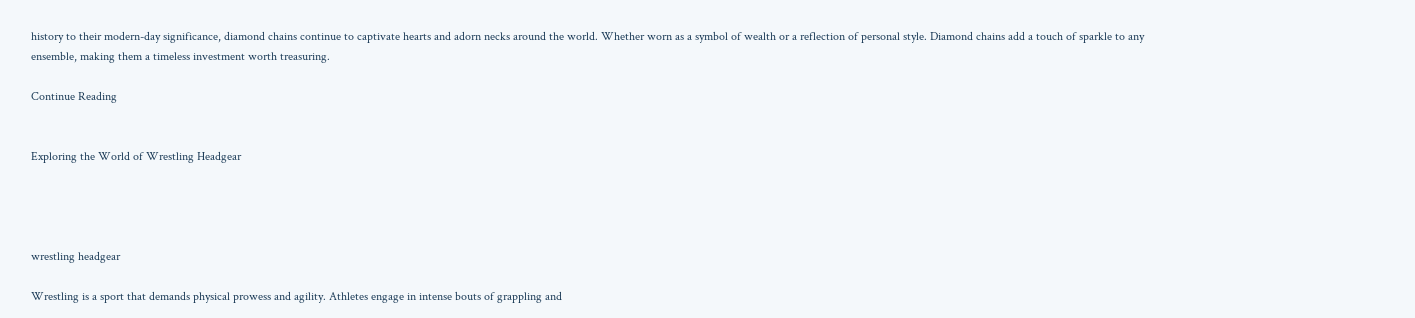history to their modern-day significance, diamond chains continue to captivate hearts and adorn necks around the world. Whether worn as a symbol of wealth or a reflection of personal style. Diamond chains add a touch of sparkle to any ensemble, making them a timeless investment worth treasuring.

Continue Reading


Exploring the World of Wrestling Headgear




wrestling headgear

Wrestling is a sport that demands physical prowess and agility. Athletes engage in intense bouts of grappling and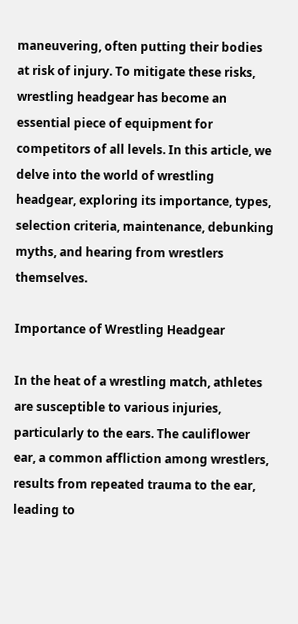maneuvering, often putting their bodies at risk of injury. To mitigate these risks, wrestling headgear has become an essential piece of equipment for competitors of all levels. In this article, we delve into the world of wrestling headgear, exploring its importance, types, selection criteria, maintenance, debunking myths, and hearing from wrestlers themselves.

Importance of Wrestling Headgear

In the heat of a wrestling match, athletes are susceptible to various injuries, particularly to the ears. The cauliflower ear, a common affliction among wrestlers, results from repeated trauma to the ear, leading to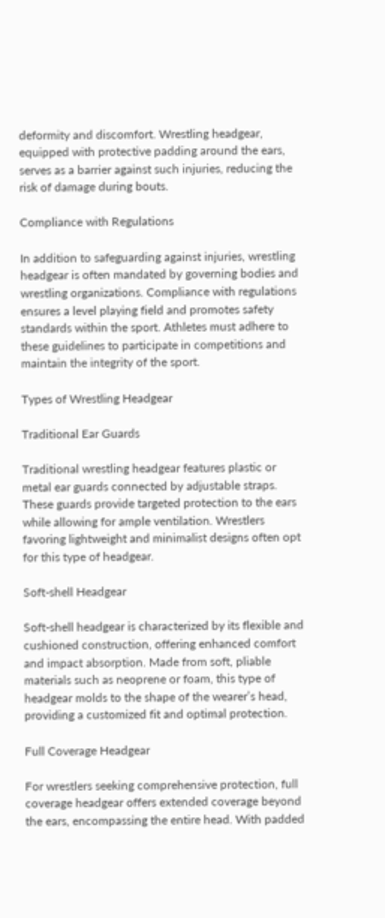deformity and discomfort. Wrestling headgear, equipped with protective padding around the ears, serves as a barrier against such injuries, reducing the risk of damage during bouts.

Compliance with Regulations

In addition to safeguarding against injuries, wrestling headgear is often mandated by governing bodies and wrestling organizations. Compliance with regulations ensures a level playing field and promotes safety standards within the sport. Athletes must adhere to these guidelines to participate in competitions and maintain the integrity of the sport.

Types of Wrestling Headgear

Traditional Ear Guards

Traditional wrestling headgear features plastic or metal ear guards connected by adjustable straps. These guards provide targeted protection to the ears while allowing for ample ventilation. Wrestlers favoring lightweight and minimalist designs often opt for this type of headgear.

Soft-shell Headgear

Soft-shell headgear is characterized by its flexible and cushioned construction, offering enhanced comfort and impact absorption. Made from soft, pliable materials such as neoprene or foam, this type of headgear molds to the shape of the wearer’s head, providing a customized fit and optimal protection.

Full Coverage Headgear

For wrestlers seeking comprehensive protection, full coverage headgear offers extended coverage beyond the ears, encompassing the entire head. With padded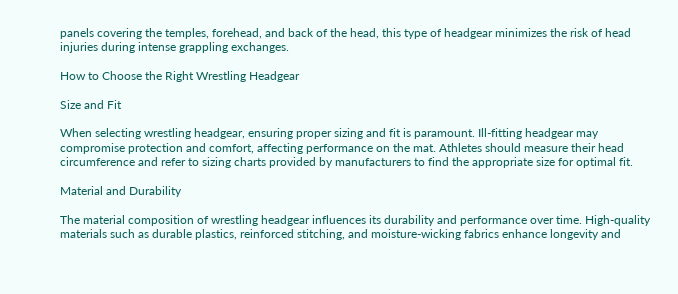panels covering the temples, forehead, and back of the head, this type of headgear minimizes the risk of head injuries during intense grappling exchanges.

How to Choose the Right Wrestling Headgear

Size and Fit

When selecting wrestling headgear, ensuring proper sizing and fit is paramount. Ill-fitting headgear may compromise protection and comfort, affecting performance on the mat. Athletes should measure their head circumference and refer to sizing charts provided by manufacturers to find the appropriate size for optimal fit.

Material and Durability

The material composition of wrestling headgear influences its durability and performance over time. High-quality materials such as durable plastics, reinforced stitching, and moisture-wicking fabrics enhance longevity and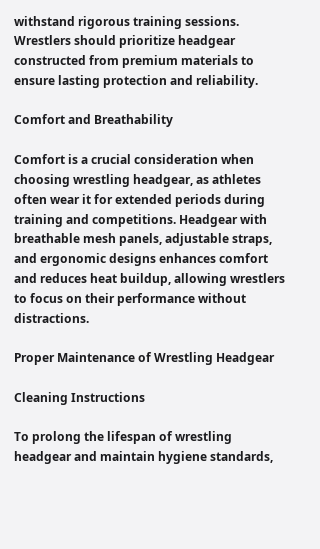withstand rigorous training sessions. Wrestlers should prioritize headgear constructed from premium materials to ensure lasting protection and reliability.

Comfort and Breathability

Comfort is a crucial consideration when choosing wrestling headgear, as athletes often wear it for extended periods during training and competitions. Headgear with breathable mesh panels, adjustable straps, and ergonomic designs enhances comfort and reduces heat buildup, allowing wrestlers to focus on their performance without distractions.

Proper Maintenance of Wrestling Headgear

Cleaning Instructions

To prolong the lifespan of wrestling headgear and maintain hygiene standards,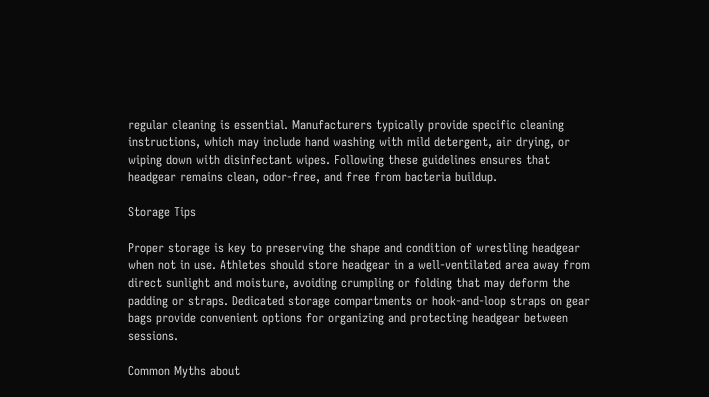regular cleaning is essential. Manufacturers typically provide specific cleaning instructions, which may include hand washing with mild detergent, air drying, or wiping down with disinfectant wipes. Following these guidelines ensures that headgear remains clean, odor-free, and free from bacteria buildup.

Storage Tips

Proper storage is key to preserving the shape and condition of wrestling headgear when not in use. Athletes should store headgear in a well-ventilated area away from direct sunlight and moisture, avoiding crumpling or folding that may deform the padding or straps. Dedicated storage compartments or hook-and-loop straps on gear bags provide convenient options for organizing and protecting headgear between sessions.

Common Myths about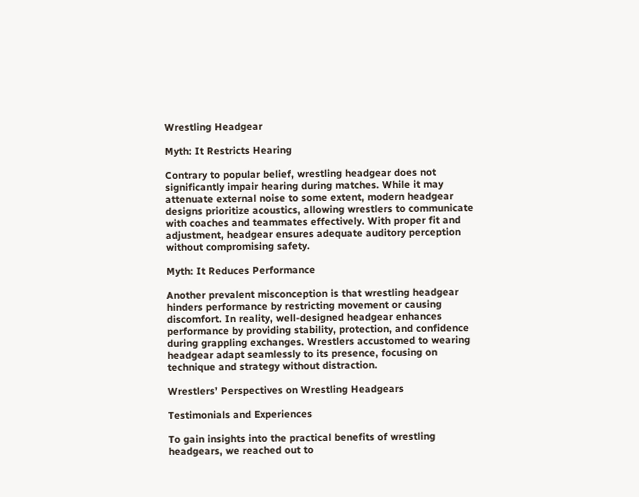Wrestling Headgear

Myth: It Restricts Hearing

Contrary to popular belief, wrestling headgear does not significantly impair hearing during matches. While it may attenuate external noise to some extent, modern headgear designs prioritize acoustics, allowing wrestlers to communicate with coaches and teammates effectively. With proper fit and adjustment, headgear ensures adequate auditory perception without compromising safety.

Myth: It Reduces Performance

Another prevalent misconception is that wrestling headgear hinders performance by restricting movement or causing discomfort. In reality, well-designed headgear enhances performance by providing stability, protection, and confidence during grappling exchanges. Wrestlers accustomed to wearing headgear adapt seamlessly to its presence, focusing on technique and strategy without distraction.

Wrestlers’ Perspectives on Wrestling Headgears

Testimonials and Experiences

To gain insights into the practical benefits of wrestling headgears, we reached out to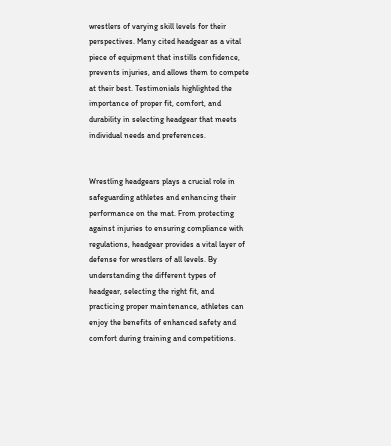wrestlers of varying skill levels for their perspectives. Many cited headgear as a vital piece of equipment that instills confidence, prevents injuries, and allows them to compete at their best. Testimonials highlighted the importance of proper fit, comfort, and durability in selecting headgear that meets individual needs and preferences.


Wrestling headgears plays a crucial role in safeguarding athletes and enhancing their performance on the mat. From protecting against injuries to ensuring compliance with regulations, headgear provides a vital layer of defense for wrestlers of all levels. By understanding the different types of headgear, selecting the right fit, and practicing proper maintenance, athletes can enjoy the benefits of enhanced safety and comfort during training and competitions.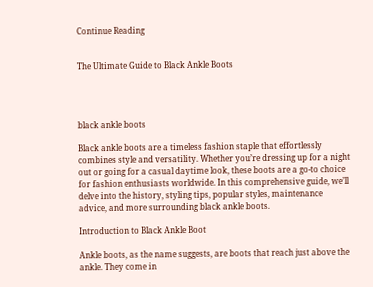Continue Reading


The Ultimate Guide to Black Ankle Boots




black ankle boots

Black ankle boots are a timeless fashion staple that effortlessly combines style and versatility. Whether you’re dressing up for a night out or going for a casual daytime look, these boots are a go-to choice for fashion enthusiasts worldwide. In this comprehensive guide, we’ll delve into the history, styling tips, popular styles, maintenance advice, and more surrounding black ankle boots.

Introduction to Black Ankle Boot

Ankle boots, as the name suggests, are boots that reach just above the ankle. They come in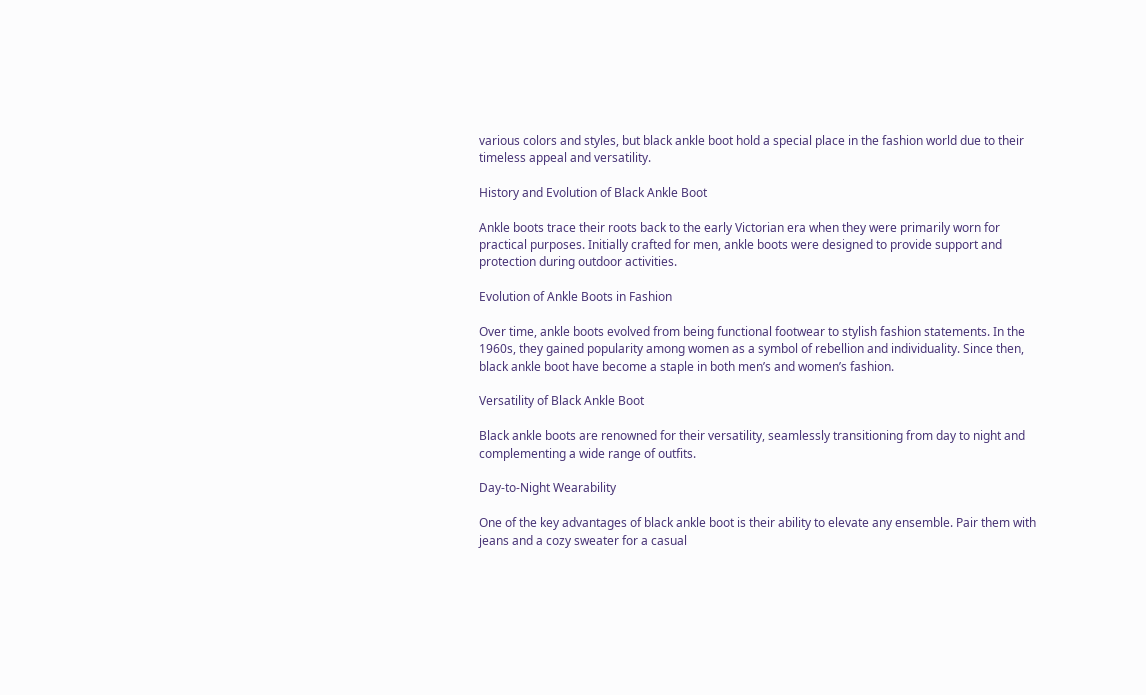various colors and styles, but black ankle boot hold a special place in the fashion world due to their timeless appeal and versatility.

History and Evolution of Black Ankle Boot

Ankle boots trace their roots back to the early Victorian era when they were primarily worn for practical purposes. Initially crafted for men, ankle boots were designed to provide support and protection during outdoor activities.

Evolution of Ankle Boots in Fashion

Over time, ankle boots evolved from being functional footwear to stylish fashion statements. In the 1960s, they gained popularity among women as a symbol of rebellion and individuality. Since then, black ankle boot have become a staple in both men’s and women’s fashion.

Versatility of Black Ankle Boot

Black ankle boots are renowned for their versatility, seamlessly transitioning from day to night and complementing a wide range of outfits.

Day-to-Night Wearability

One of the key advantages of black ankle boot is their ability to elevate any ensemble. Pair them with jeans and a cozy sweater for a casual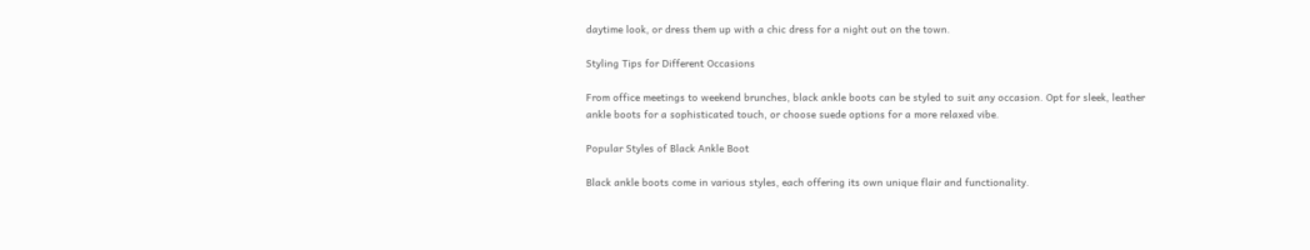daytime look, or dress them up with a chic dress for a night out on the town.

Styling Tips for Different Occasions

From office meetings to weekend brunches, black ankle boots can be styled to suit any occasion. Opt for sleek, leather ankle boots for a sophisticated touch, or choose suede options for a more relaxed vibe.

Popular Styles of Black Ankle Boot

Black ankle boots come in various styles, each offering its own unique flair and functionality.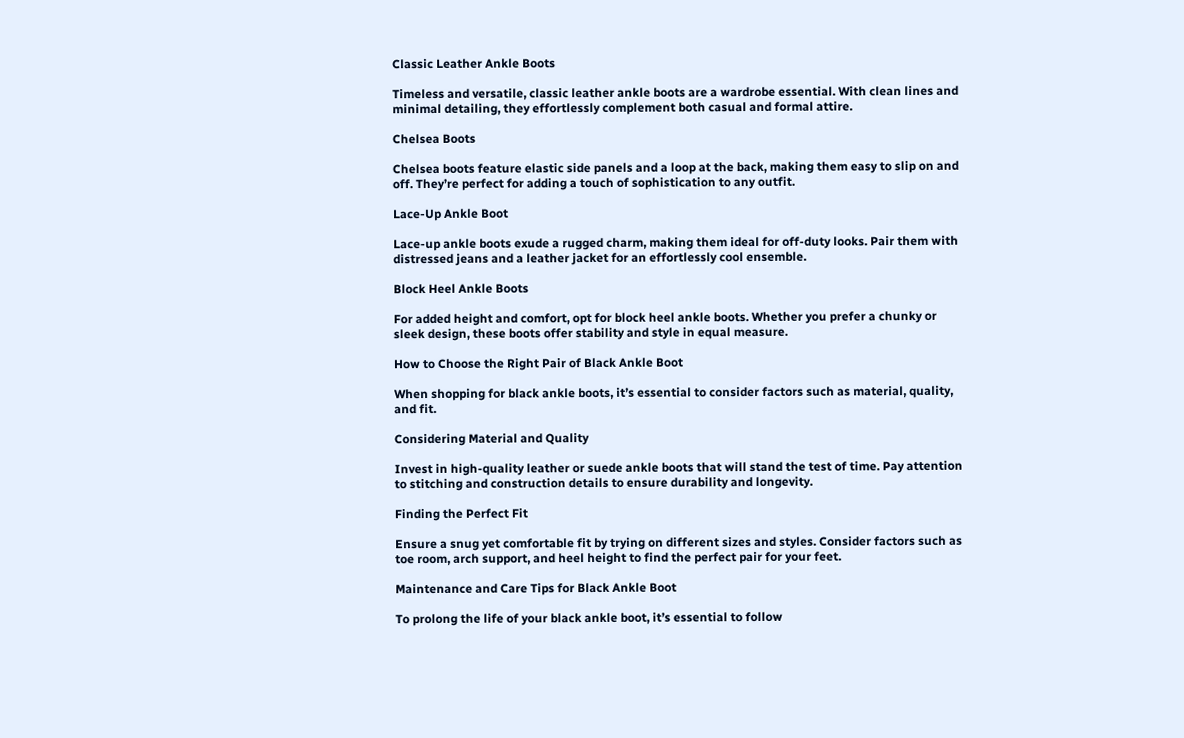Classic Leather Ankle Boots

Timeless and versatile, classic leather ankle boots are a wardrobe essential. With clean lines and minimal detailing, they effortlessly complement both casual and formal attire.

Chelsea Boots

Chelsea boots feature elastic side panels and a loop at the back, making them easy to slip on and off. They’re perfect for adding a touch of sophistication to any outfit.

Lace-Up Ankle Boot

Lace-up ankle boots exude a rugged charm, making them ideal for off-duty looks. Pair them with distressed jeans and a leather jacket for an effortlessly cool ensemble.

Block Heel Ankle Boots

For added height and comfort, opt for block heel ankle boots. Whether you prefer a chunky or sleek design, these boots offer stability and style in equal measure.

How to Choose the Right Pair of Black Ankle Boot

When shopping for black ankle boots, it’s essential to consider factors such as material, quality, and fit.

Considering Material and Quality

Invest in high-quality leather or suede ankle boots that will stand the test of time. Pay attention to stitching and construction details to ensure durability and longevity.

Finding the Perfect Fit

Ensure a snug yet comfortable fit by trying on different sizes and styles. Consider factors such as toe room, arch support, and heel height to find the perfect pair for your feet.

Maintenance and Care Tips for Black Ankle Boot

To prolong the life of your black ankle boot, it’s essential to follow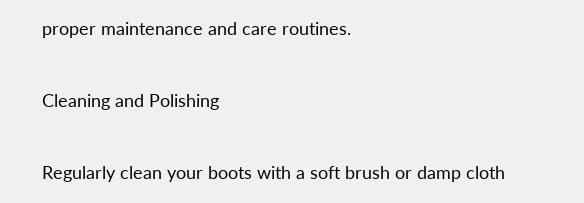proper maintenance and care routines.

Cleaning and Polishing

Regularly clean your boots with a soft brush or damp cloth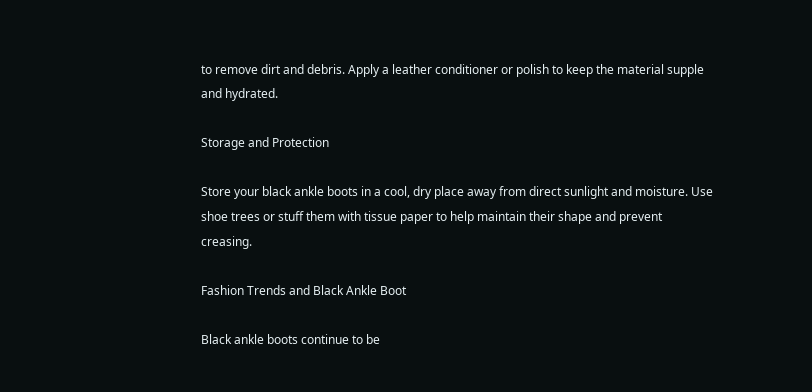to remove dirt and debris. Apply a leather conditioner or polish to keep the material supple and hydrated.

Storage and Protection

Store your black ankle boots in a cool, dry place away from direct sunlight and moisture. Use shoe trees or stuff them with tissue paper to help maintain their shape and prevent creasing.

Fashion Trends and Black Ankle Boot

Black ankle boots continue to be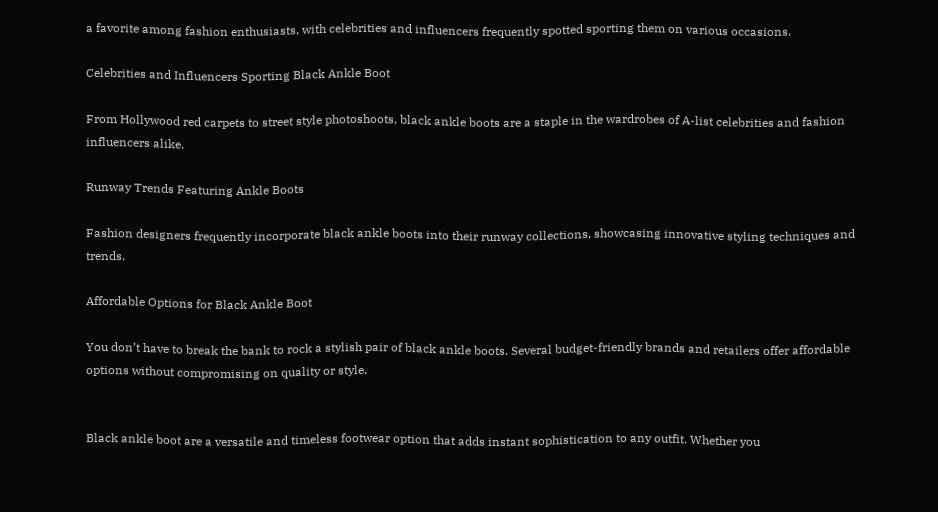a favorite among fashion enthusiasts, with celebrities and influencers frequently spotted sporting them on various occasions.

Celebrities and Influencers Sporting Black Ankle Boot

From Hollywood red carpets to street style photoshoots, black ankle boots are a staple in the wardrobes of A-list celebrities and fashion influencers alike.

Runway Trends Featuring Ankle Boots

Fashion designers frequently incorporate black ankle boots into their runway collections, showcasing innovative styling techniques and trends.

Affordable Options for Black Ankle Boot

You don’t have to break the bank to rock a stylish pair of black ankle boots. Several budget-friendly brands and retailers offer affordable options without compromising on quality or style.


Black ankle boot are a versatile and timeless footwear option that adds instant sophistication to any outfit. Whether you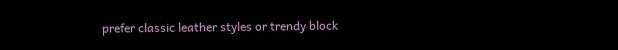prefer classic leather styles or trendy block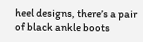heel designs, there’s a pair of black ankle boots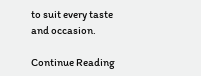to suit every taste and occasion.

Continue Reading